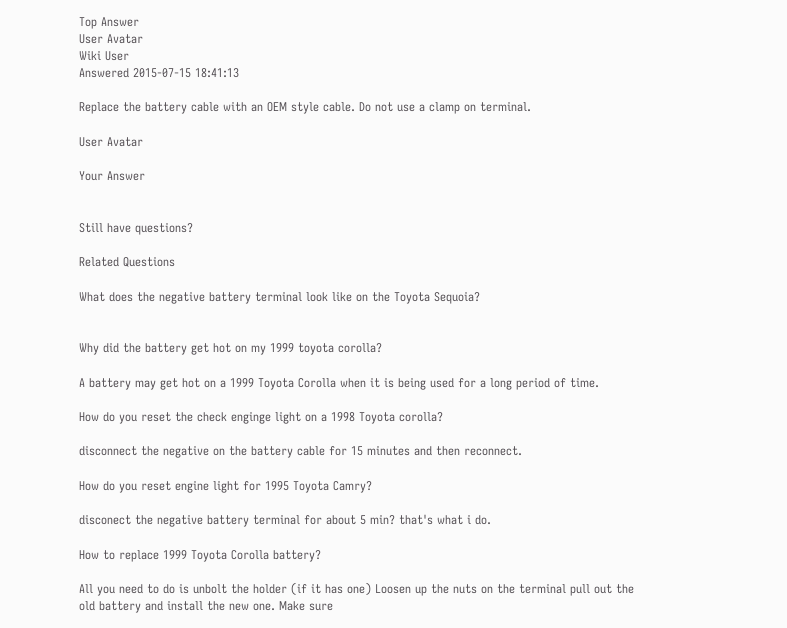Top Answer
User Avatar
Wiki User
Answered 2015-07-15 18:41:13

Replace the battery cable with an OEM style cable. Do not use a clamp on terminal.

User Avatar

Your Answer


Still have questions?

Related Questions

What does the negative battery terminal look like on the Toyota Sequoia?


Why did the battery get hot on my 1999 toyota corolla?

A battery may get hot on a 1999 Toyota Corolla when it is being used for a long period of time.

How do you reset the check enginge light on a 1998 Toyota corolla?

disconnect the negative on the battery cable for 15 minutes and then reconnect.

How do you reset engine light for 1995 Toyota Camry?

disconect the negative battery terminal for about 5 min? that's what i do.

How to replace 1999 Toyota Corolla battery?

All you need to do is unbolt the holder (if it has one) Loosen up the nuts on the terminal pull out the old battery and install the new one. Make sure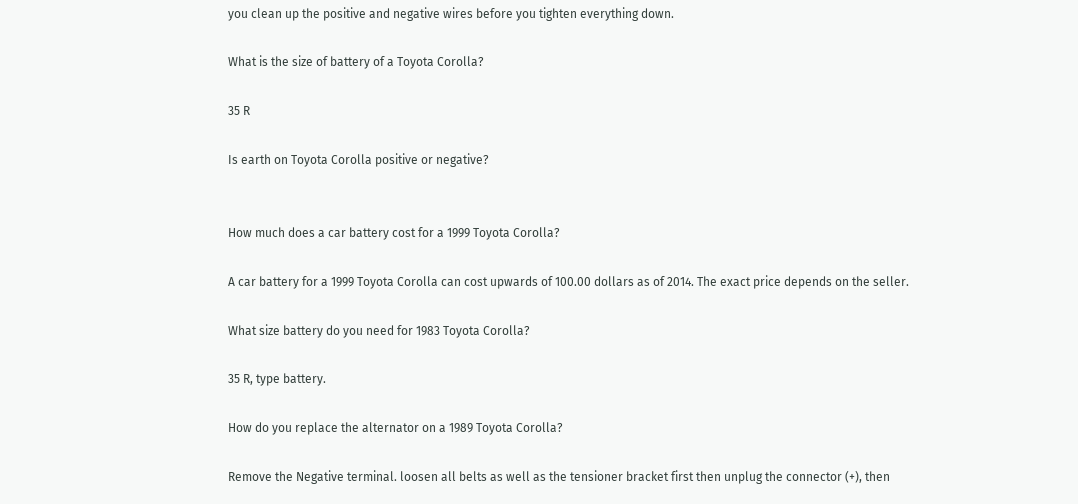you clean up the positive and negative wires before you tighten everything down.

What is the size of battery of a Toyota Corolla?

35 R

Is earth on Toyota Corolla positive or negative?


How much does a car battery cost for a 1999 Toyota Corolla?

A car battery for a 1999 Toyota Corolla can cost upwards of 100.00 dollars as of 2014. The exact price depends on the seller.

What size battery do you need for 1983 Toyota Corolla?

35 R, type battery.

How do you replace the alternator on a 1989 Toyota Corolla?

Remove the Negative terminal. loosen all belts as well as the tensioner bracket first then unplug the connector (+), then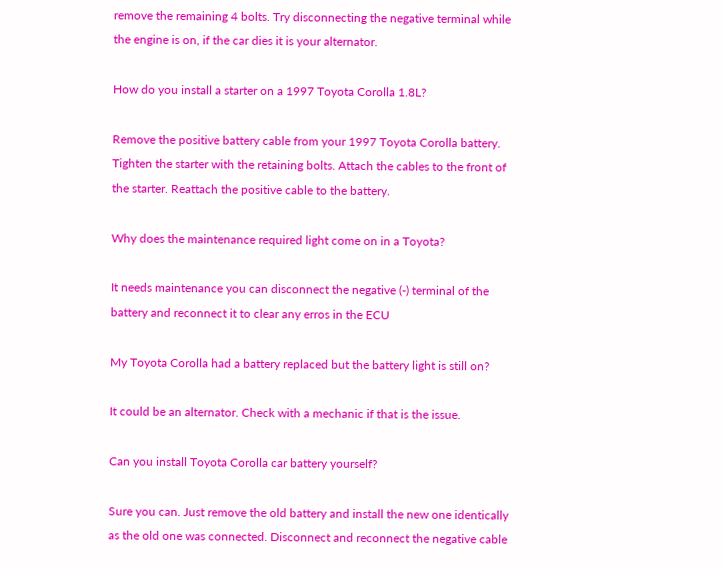remove the remaining 4 bolts. Try disconnecting the negative terminal while the engine is on, if the car dies it is your alternator.

How do you install a starter on a 1997 Toyota Corolla 1.8L?

Remove the positive battery cable from your 1997 Toyota Corolla battery. Tighten the starter with the retaining bolts. Attach the cables to the front of the starter. Reattach the positive cable to the battery.

Why does the maintenance required light come on in a Toyota?

It needs maintenance you can disconnect the negative (-) terminal of the battery and reconnect it to clear any erros in the ECU

My Toyota Corolla had a battery replaced but the battery light is still on?

It could be an alternator. Check with a mechanic if that is the issue.

Can you install Toyota Corolla car battery yourself?

Sure you can. Just remove the old battery and install the new one identically as the old one was connected. Disconnect and reconnect the negative cable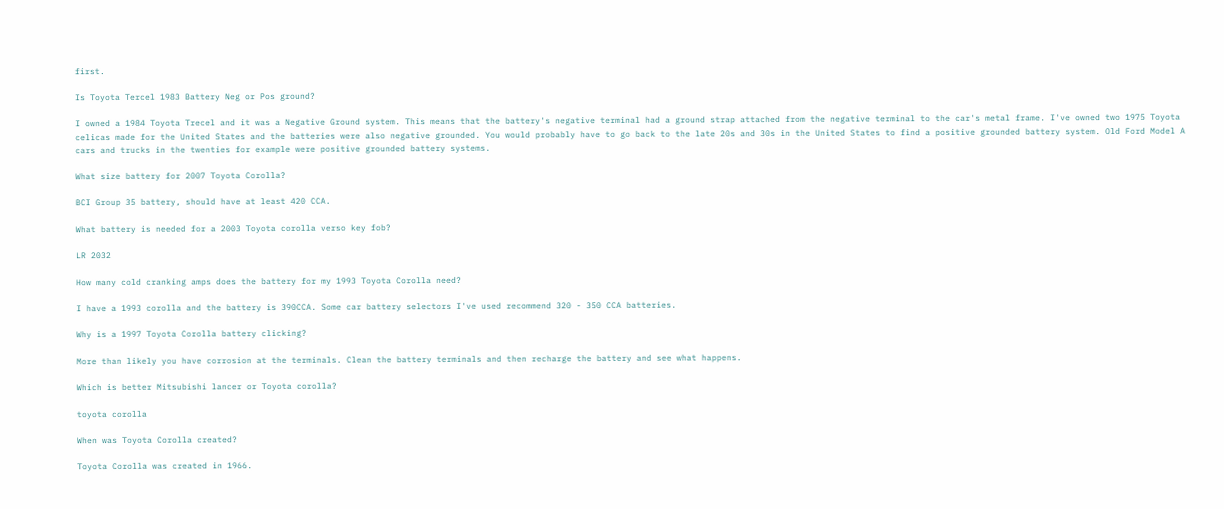first.

Is Toyota Tercel 1983 Battery Neg or Pos ground?

I owned a 1984 Toyota Trecel and it was a Negative Ground system. This means that the battery's negative terminal had a ground strap attached from the negative terminal to the car's metal frame. I've owned two 1975 Toyota celicas made for the United States and the batteries were also negative grounded. You would probably have to go back to the late 20s and 30s in the United States to find a positive grounded battery system. Old Ford Model A cars and trucks in the twenties for example were positive grounded battery systems.

What size battery for 2007 Toyota Corolla?

BCI Group 35 battery, should have at least 420 CCA.

What battery is needed for a 2003 Toyota corolla verso key fob?

LR 2032

How many cold cranking amps does the battery for my 1993 Toyota Corolla need?

I have a 1993 corolla and the battery is 390CCA. Some car battery selectors I've used recommend 320 - 350 CCA batteries.

Why is a 1997 Toyota Corolla battery clicking?

More than likely you have corrosion at the terminals. Clean the battery terminals and then recharge the battery and see what happens.

Which is better Mitsubishi lancer or Toyota corolla?

toyota corolla

When was Toyota Corolla created?

Toyota Corolla was created in 1966.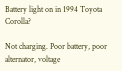Battery light on in 1994 Toyota Corolla?

Not charging. Poor battery, poor alternator, voltage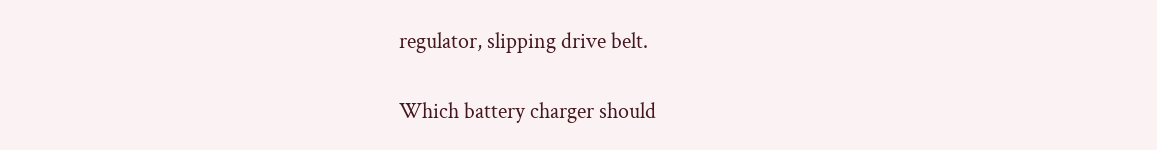regulator, slipping drive belt.

Which battery charger should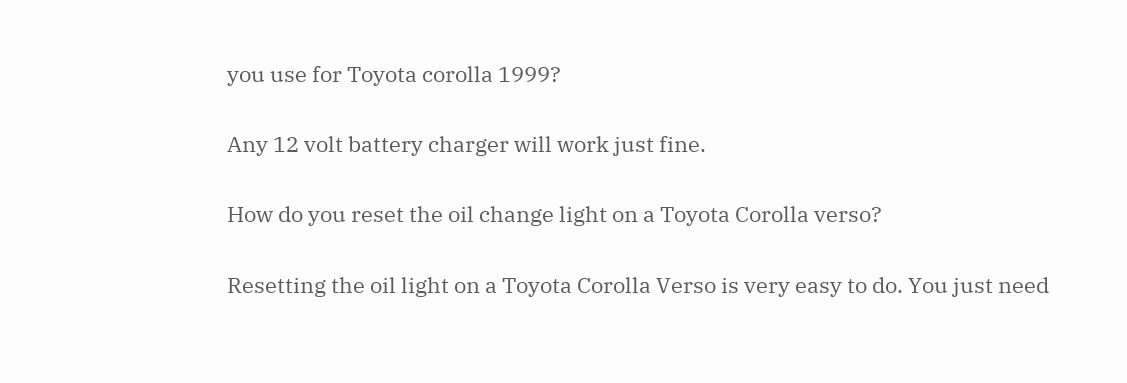you use for Toyota corolla 1999?

Any 12 volt battery charger will work just fine.

How do you reset the oil change light on a Toyota Corolla verso?

Resetting the oil light on a Toyota Corolla Verso is very easy to do. You just need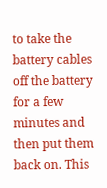to take the battery cables off the battery for a few minutes and then put them back on. This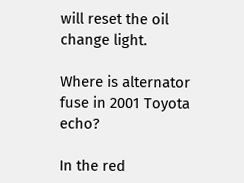will reset the oil change light.

Where is alternator fuse in 2001 Toyota echo?

In the red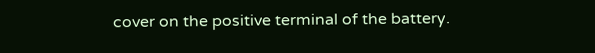cover on the positive terminal of the battery.